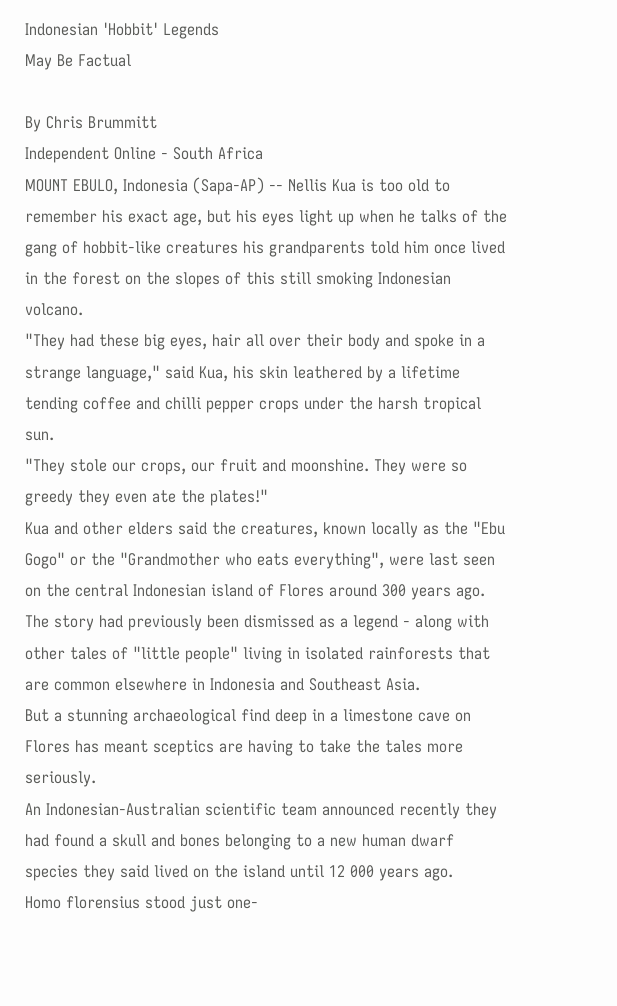Indonesian 'Hobbit' Legends
May Be Factual

By Chris Brummitt
Independent Online - South Africa
MOUNT EBULO, Indonesia (Sapa-AP) -- Nellis Kua is too old to remember his exact age, but his eyes light up when he talks of the gang of hobbit-like creatures his grandparents told him once lived in the forest on the slopes of this still smoking Indonesian volcano.
"They had these big eyes, hair all over their body and spoke in a strange language," said Kua, his skin leathered by a lifetime tending coffee and chilli pepper crops under the harsh tropical sun.
"They stole our crops, our fruit and moonshine. They were so greedy they even ate the plates!"
Kua and other elders said the creatures, known locally as the "Ebu Gogo" or the "Grandmother who eats everything", were last seen on the central Indonesian island of Flores around 300 years ago.
The story had previously been dismissed as a legend - along with other tales of "little people" living in isolated rainforests that are common elsewhere in Indonesia and Southeast Asia.
But a stunning archaeological find deep in a limestone cave on Flores has meant sceptics are having to take the tales more seriously.
An Indonesian-Australian scientific team announced recently they had found a skull and bones belonging to a new human dwarf species they said lived on the island until 12 000 years ago.
Homo florensius stood just one-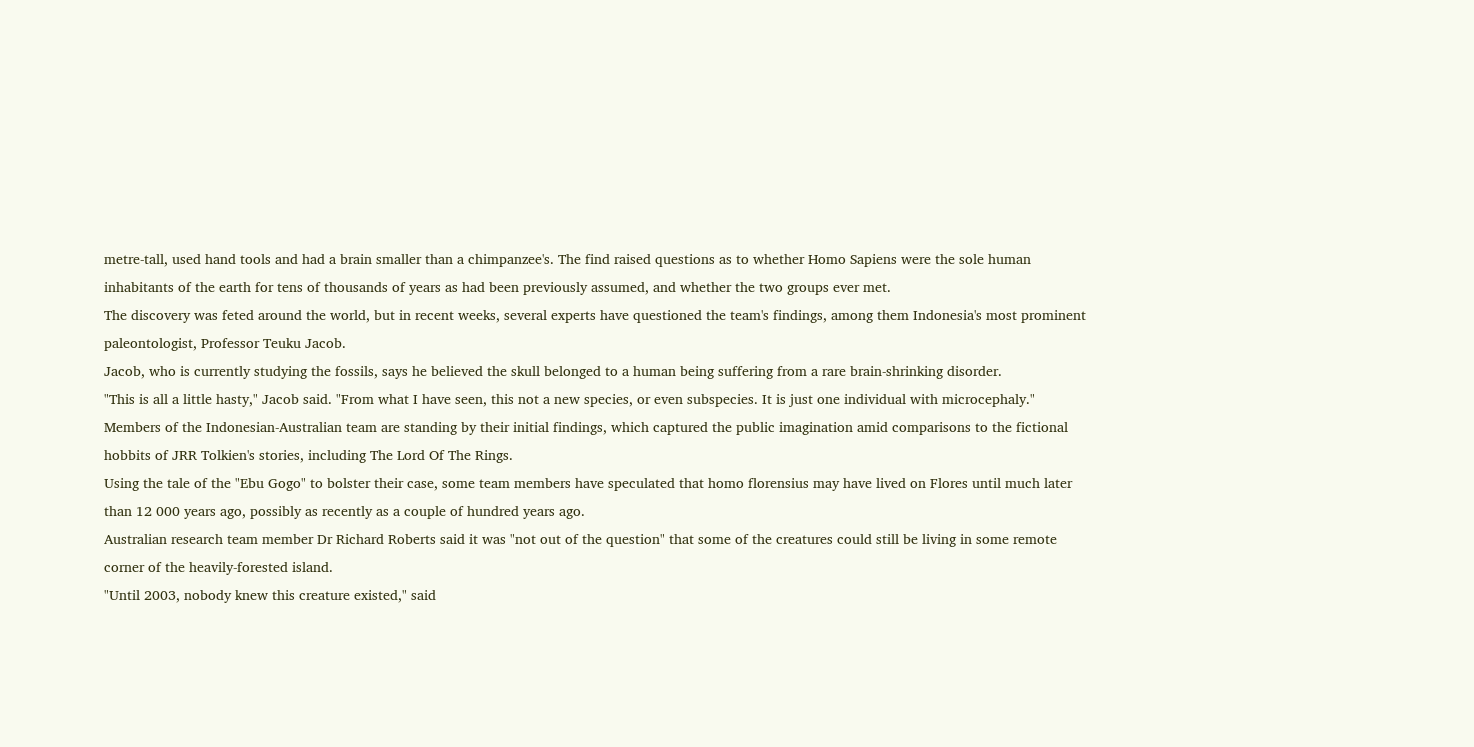metre-tall, used hand tools and had a brain smaller than a chimpanzee's. The find raised questions as to whether Homo Sapiens were the sole human inhabitants of the earth for tens of thousands of years as had been previously assumed, and whether the two groups ever met.
The discovery was feted around the world, but in recent weeks, several experts have questioned the team's findings, among them Indonesia's most prominent paleontologist, Professor Teuku Jacob.
Jacob, who is currently studying the fossils, says he believed the skull belonged to a human being suffering from a rare brain-shrinking disorder.
"This is all a little hasty," Jacob said. "From what I have seen, this not a new species, or even subspecies. It is just one individual with microcephaly."
Members of the Indonesian-Australian team are standing by their initial findings, which captured the public imagination amid comparisons to the fictional hobbits of JRR Tolkien's stories, including The Lord Of The Rings.
Using the tale of the "Ebu Gogo" to bolster their case, some team members have speculated that homo florensius may have lived on Flores until much later than 12 000 years ago, possibly as recently as a couple of hundred years ago.
Australian research team member Dr Richard Roberts said it was "not out of the question" that some of the creatures could still be living in some remote corner of the heavily-forested island.
"Until 2003, nobody knew this creature existed," said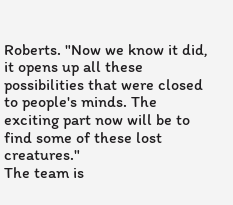Roberts. "Now we know it did, it opens up all these possibilities that were closed to people's minds. The exciting part now will be to find some of these lost creatures."
The team is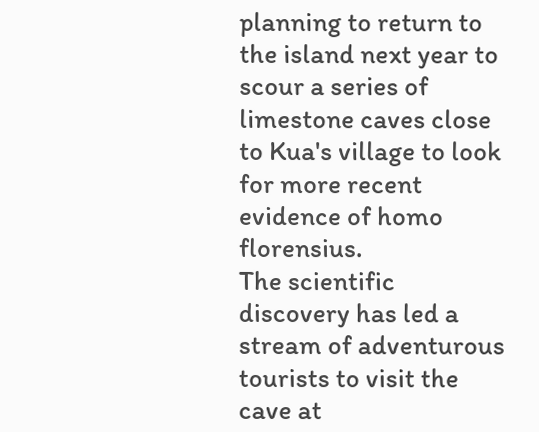planning to return to the island next year to scour a series of limestone caves close to Kua's village to look for more recent evidence of homo florensius.
The scientific discovery has led a stream of adventurous tourists to visit the cave at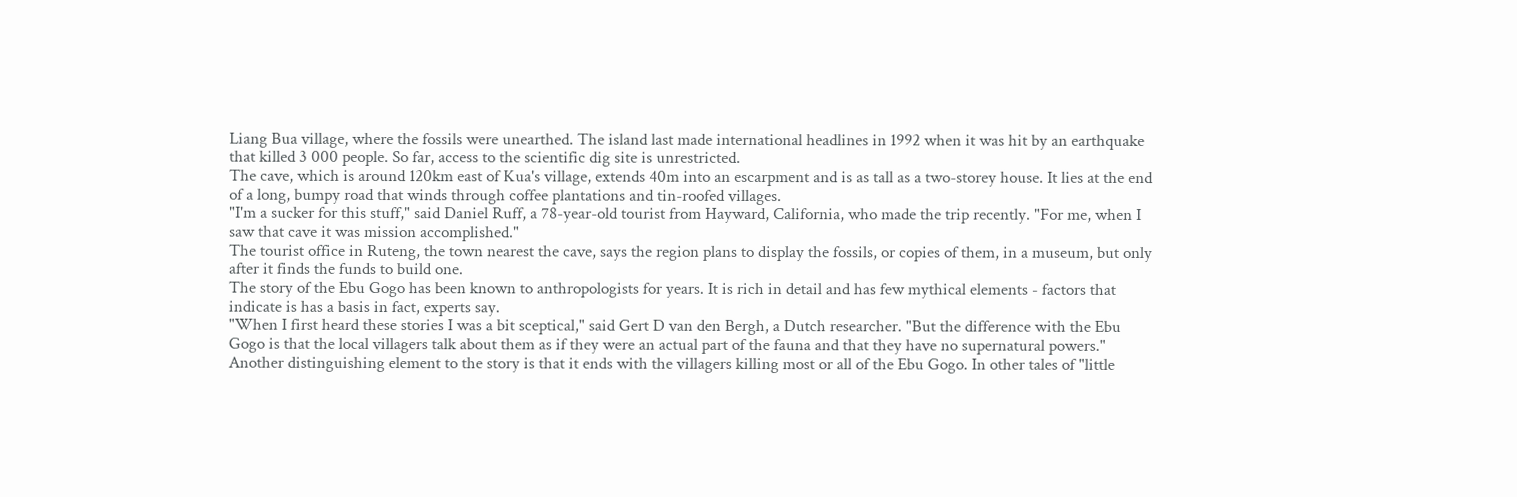Liang Bua village, where the fossils were unearthed. The island last made international headlines in 1992 when it was hit by an earthquake that killed 3 000 people. So far, access to the scientific dig site is unrestricted.
The cave, which is around 120km east of Kua's village, extends 40m into an escarpment and is as tall as a two-storey house. It lies at the end of a long, bumpy road that winds through coffee plantations and tin-roofed villages.
"I'm a sucker for this stuff," said Daniel Ruff, a 78-year-old tourist from Hayward, California, who made the trip recently. "For me, when I saw that cave it was mission accomplished."
The tourist office in Ruteng, the town nearest the cave, says the region plans to display the fossils, or copies of them, in a museum, but only after it finds the funds to build one.
The story of the Ebu Gogo has been known to anthropologists for years. It is rich in detail and has few mythical elements - factors that indicate is has a basis in fact, experts say.
"When I first heard these stories I was a bit sceptical," said Gert D van den Bergh, a Dutch researcher. "But the difference with the Ebu Gogo is that the local villagers talk about them as if they were an actual part of the fauna and that they have no supernatural powers."
Another distinguishing element to the story is that it ends with the villagers killing most or all of the Ebu Gogo. In other tales of "little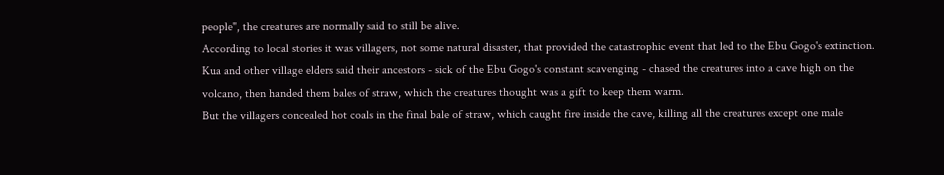people", the creatures are normally said to still be alive.
According to local stories it was villagers, not some natural disaster, that provided the catastrophic event that led to the Ebu Gogo's extinction.
Kua and other village elders said their ancestors - sick of the Ebu Gogo's constant scavenging - chased the creatures into a cave high on the volcano, then handed them bales of straw, which the creatures thought was a gift to keep them warm.
But the villagers concealed hot coals in the final bale of straw, which caught fire inside the cave, killing all the creatures except one male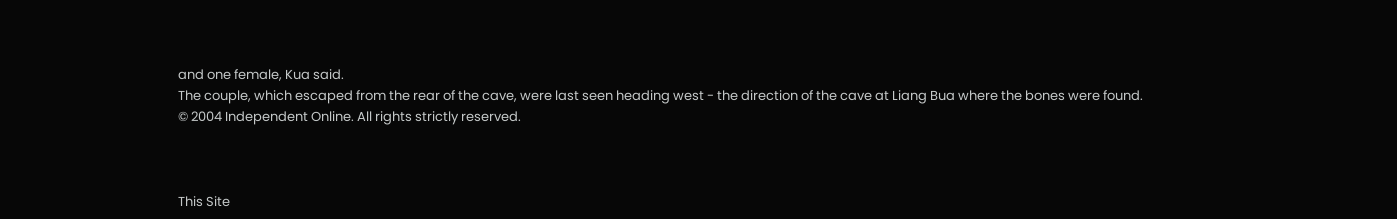and one female, Kua said.
The couple, which escaped from the rear of the cave, were last seen heading west - the direction of the cave at Liang Bua where the bones were found.
© 2004 Independent Online. All rights strictly reserved.



This Site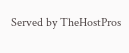Served by TheHostPros